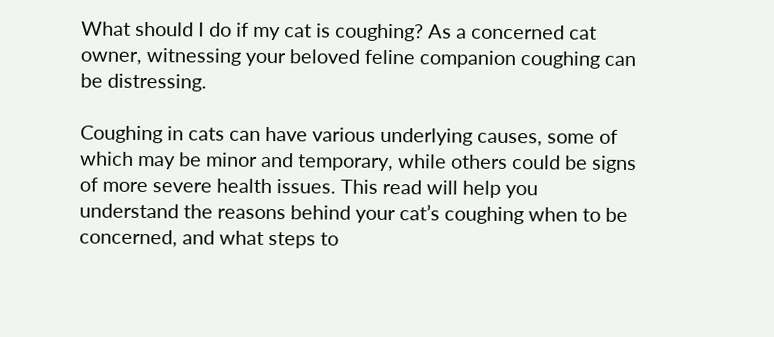What should I do if my cat is coughing? As a concerned cat owner, witnessing your beloved feline companion coughing can be distressing.

Coughing in cats can have various underlying causes, some of which may be minor and temporary, while others could be signs of more severe health issues. This read will help you understand the reasons behind your cat’s coughing when to be concerned, and what steps to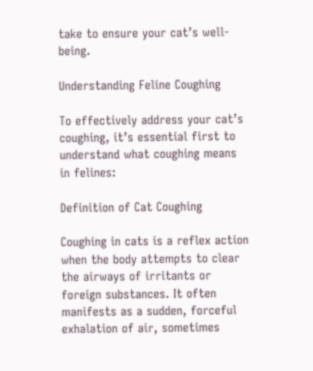take to ensure your cat’s well-being.

Understanding Feline Coughing

To effectively address your cat’s coughing, it’s essential first to understand what coughing means in felines:

Definition of Cat Coughing

Coughing in cats is a reflex action when the body attempts to clear the airways of irritants or foreign substances. It often manifests as a sudden, forceful exhalation of air, sometimes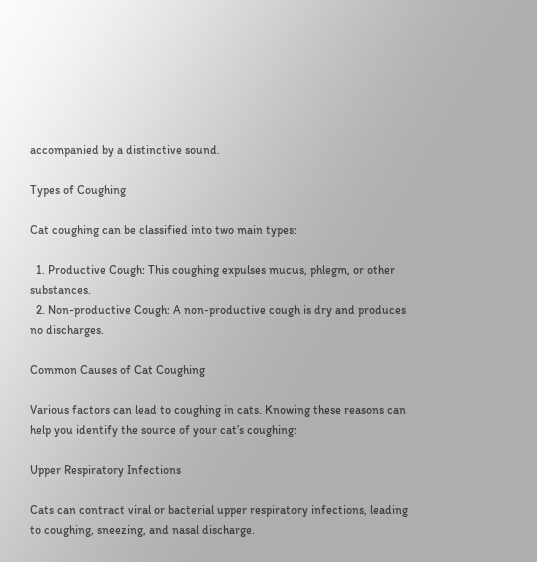accompanied by a distinctive sound.

Types of Coughing

Cat coughing can be classified into two main types:

  1. Productive Cough: This coughing expulses mucus, phlegm, or other substances.
  2. Non-productive Cough: A non-productive cough is dry and produces no discharges.

Common Causes of Cat Coughing

Various factors can lead to coughing in cats. Knowing these reasons can help you identify the source of your cat’s coughing:

Upper Respiratory Infections

Cats can contract viral or bacterial upper respiratory infections, leading to coughing, sneezing, and nasal discharge.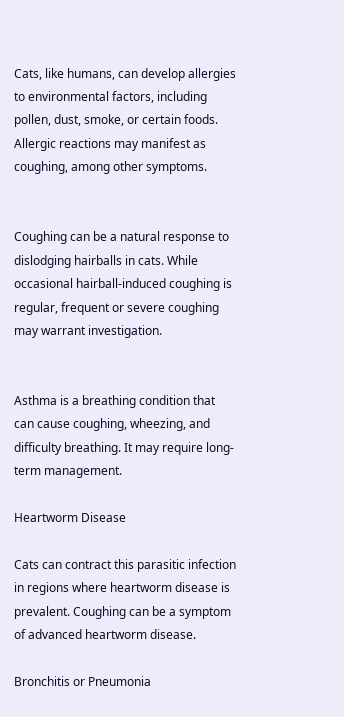Cats, like humans, can develop allergies to environmental factors, including pollen, dust, smoke, or certain foods. Allergic reactions may manifest as coughing, among other symptoms.


Coughing can be a natural response to dislodging hairballs in cats. While occasional hairball-induced coughing is regular, frequent or severe coughing may warrant investigation.


Asthma is a breathing condition that can cause coughing, wheezing, and difficulty breathing. It may require long-term management.

Heartworm Disease

Cats can contract this parasitic infection in regions where heartworm disease is prevalent. Coughing can be a symptom of advanced heartworm disease.

Bronchitis or Pneumonia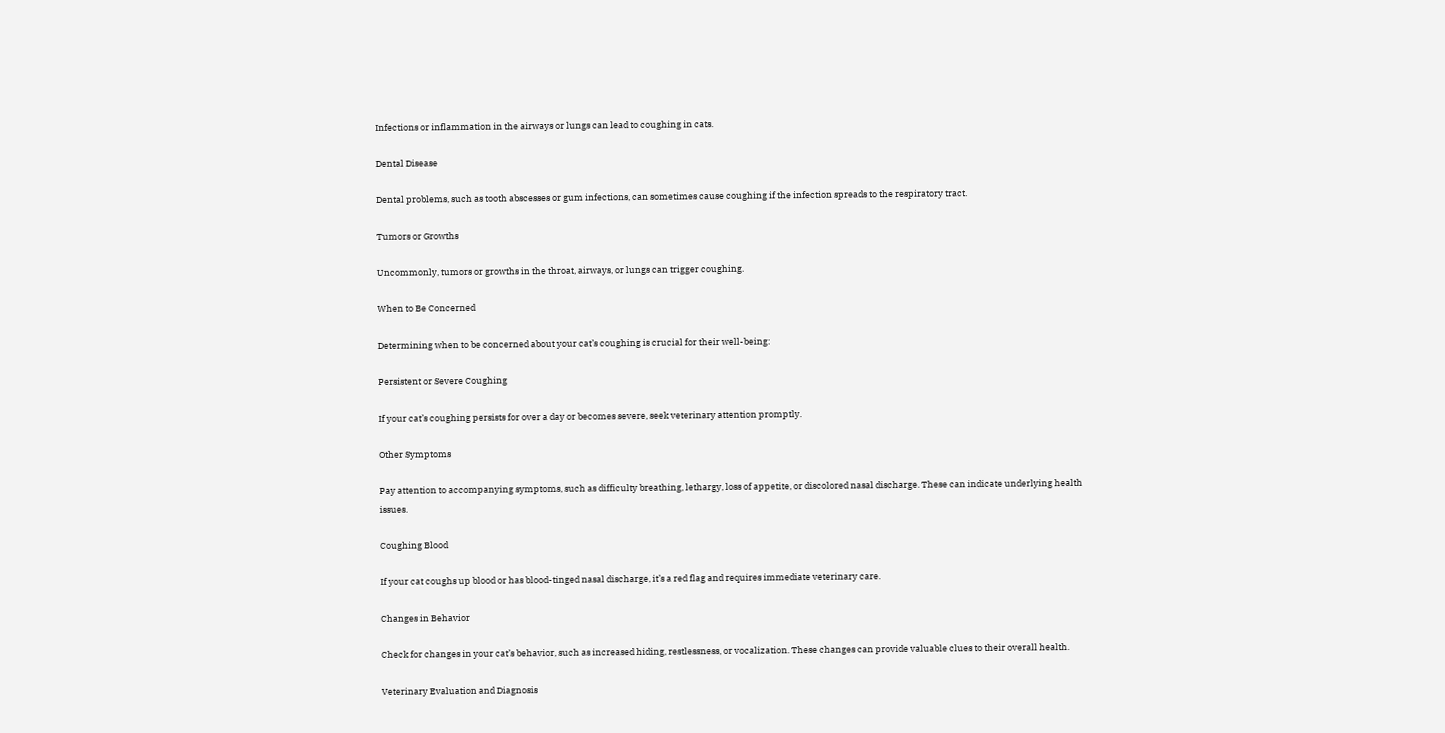Infections or inflammation in the airways or lungs can lead to coughing in cats.

Dental Disease

Dental problems, such as tooth abscesses or gum infections, can sometimes cause coughing if the infection spreads to the respiratory tract.

Tumors or Growths

Uncommonly, tumors or growths in the throat, airways, or lungs can trigger coughing.

When to Be Concerned

Determining when to be concerned about your cat’s coughing is crucial for their well-being:

Persistent or Severe Coughing

If your cat’s coughing persists for over a day or becomes severe, seek veterinary attention promptly.

Other Symptoms

Pay attention to accompanying symptoms, such as difficulty breathing, lethargy, loss of appetite, or discolored nasal discharge. These can indicate underlying health issues.

Coughing Blood

If your cat coughs up blood or has blood-tinged nasal discharge, it’s a red flag and requires immediate veterinary care.

Changes in Behavior

Check for changes in your cat’s behavior, such as increased hiding, restlessness, or vocalization. These changes can provide valuable clues to their overall health.

Veterinary Evaluation and Diagnosis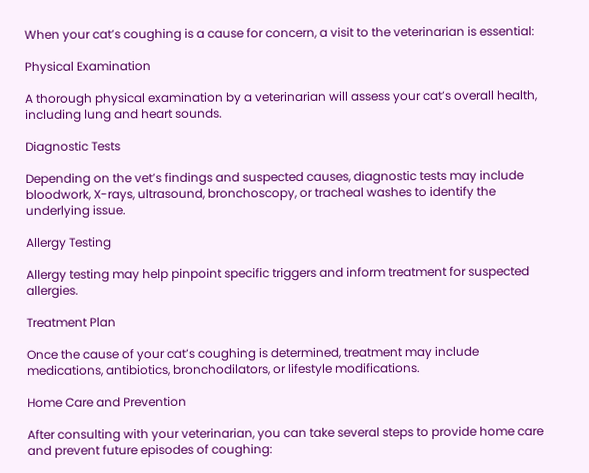When your cat’s coughing is a cause for concern, a visit to the veterinarian is essential:

Physical Examination

A thorough physical examination by a veterinarian will assess your cat’s overall health, including lung and heart sounds.

Diagnostic Tests

Depending on the vet’s findings and suspected causes, diagnostic tests may include bloodwork, X-rays, ultrasound, bronchoscopy, or tracheal washes to identify the underlying issue.

Allergy Testing

Allergy testing may help pinpoint specific triggers and inform treatment for suspected allergies.

Treatment Plan

Once the cause of your cat’s coughing is determined, treatment may include medications, antibiotics, bronchodilators, or lifestyle modifications.

Home Care and Prevention

After consulting with your veterinarian, you can take several steps to provide home care and prevent future episodes of coughing: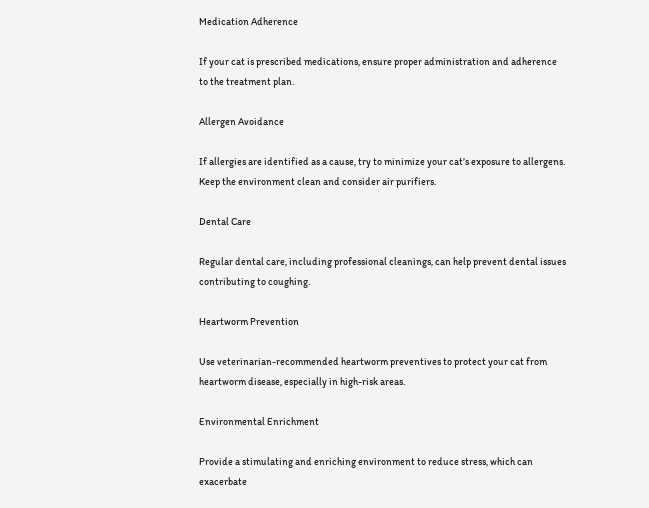Medication Adherence

If your cat is prescribed medications, ensure proper administration and adherence to the treatment plan.

Allergen Avoidance

If allergies are identified as a cause, try to minimize your cat’s exposure to allergens. Keep the environment clean and consider air purifiers.

Dental Care

Regular dental care, including professional cleanings, can help prevent dental issues contributing to coughing.

Heartworm Prevention

Use veterinarian-recommended heartworm preventives to protect your cat from heartworm disease, especially in high-risk areas.

Environmental Enrichment

Provide a stimulating and enriching environment to reduce stress, which can exacerbate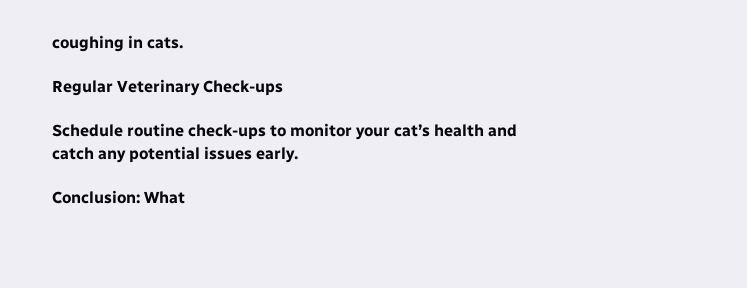coughing in cats.

Regular Veterinary Check-ups

Schedule routine check-ups to monitor your cat’s health and catch any potential issues early.

Conclusion: What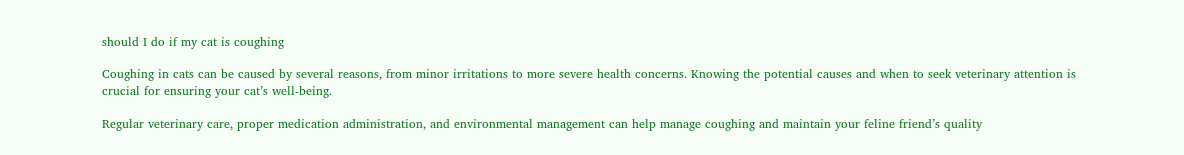should I do if my cat is coughing

Coughing in cats can be caused by several reasons, from minor irritations to more severe health concerns. Knowing the potential causes and when to seek veterinary attention is crucial for ensuring your cat’s well-being.

Regular veterinary care, proper medication administration, and environmental management can help manage coughing and maintain your feline friend’s quality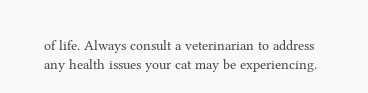of life. Always consult a veterinarian to address any health issues your cat may be experiencing.